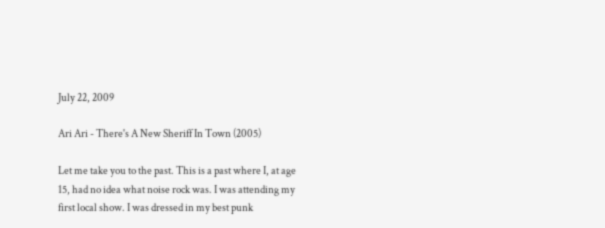July 22, 2009

Ari Ari - There's A New Sheriff In Town (2005)

Let me take you to the past. This is a past where I, at age 15, had no idea what noise rock was. I was attending my first local show. I was dressed in my best punk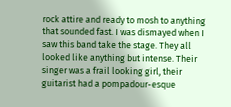rock attire and ready to mosh to anything that sounded fast. I was dismayed when I saw this band take the stage. They all looked like anything but intense. Their singer was a frail looking girl, their guitarist had a pompadour-esque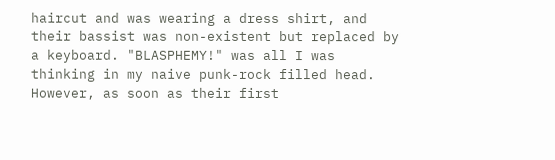haircut and was wearing a dress shirt, and their bassist was non-existent but replaced by a keyboard. "BLASPHEMY!" was all I was thinking in my naive punk-rock filled head. However, as soon as their first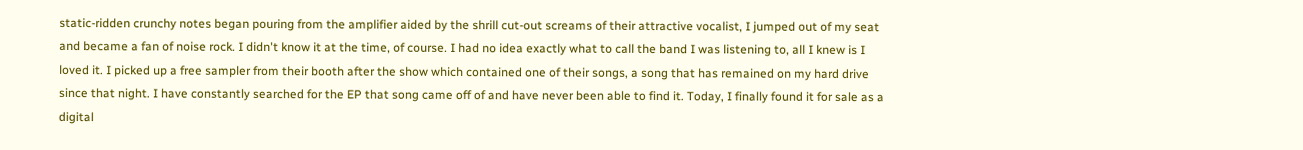static-ridden crunchy notes began pouring from the amplifier aided by the shrill cut-out screams of their attractive vocalist, I jumped out of my seat and became a fan of noise rock. I didn't know it at the time, of course. I had no idea exactly what to call the band I was listening to, all I knew is I loved it. I picked up a free sampler from their booth after the show which contained one of their songs, a song that has remained on my hard drive since that night. I have constantly searched for the EP that song came off of and have never been able to find it. Today, I finally found it for sale as a digital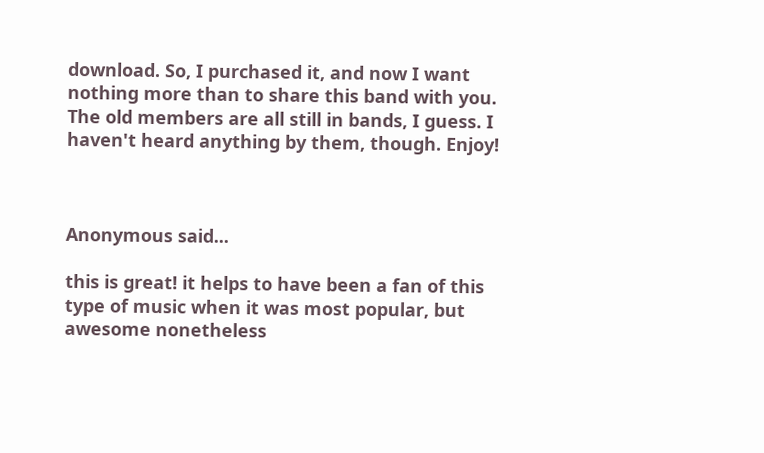download. So, I purchased it, and now I want nothing more than to share this band with you. The old members are all still in bands, I guess. I haven't heard anything by them, though. Enjoy!



Anonymous said...

this is great! it helps to have been a fan of this type of music when it was most popular, but awesome nonetheless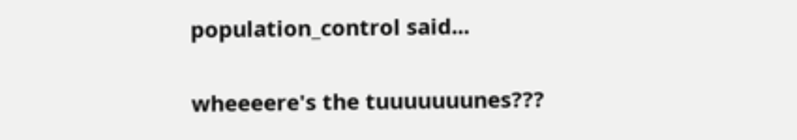population_control said...

wheeeere's the tuuuuuuunes???